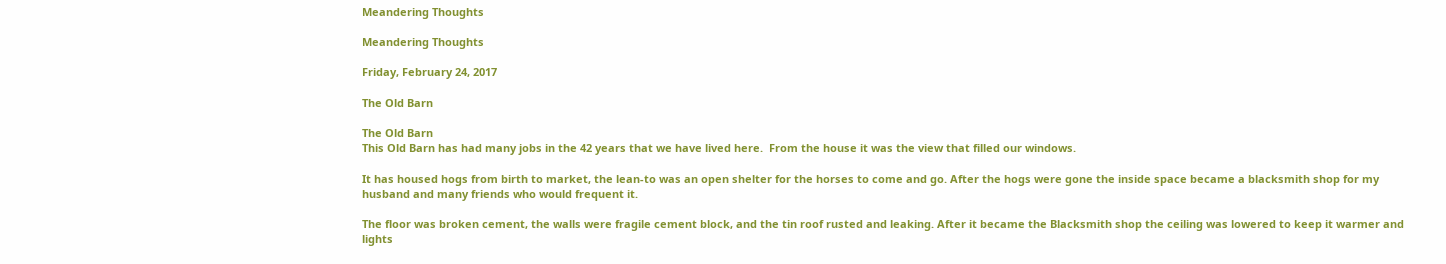Meandering Thoughts

Meandering Thoughts

Friday, February 24, 2017

The Old Barn

The Old Barn
This Old Barn has had many jobs in the 42 years that we have lived here.  From the house it was the view that filled our windows.

It has housed hogs from birth to market, the lean-to was an open shelter for the horses to come and go. After the hogs were gone the inside space became a blacksmith shop for my husband and many friends who would frequent it.

The floor was broken cement, the walls were fragile cement block, and the tin roof rusted and leaking. After it became the Blacksmith shop the ceiling was lowered to keep it warmer and lights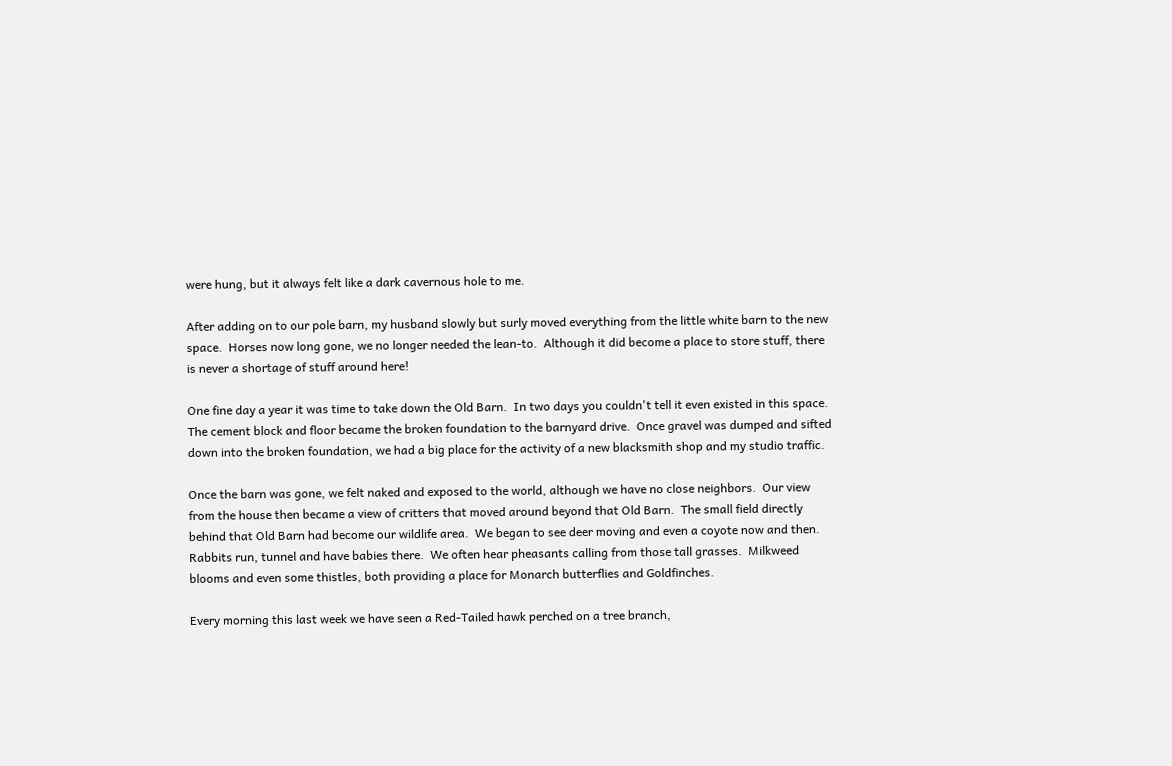were hung, but it always felt like a dark cavernous hole to me.

After adding on to our pole barn, my husband slowly but surly moved everything from the little white barn to the new space.  Horses now long gone, we no longer needed the lean-to.  Although it did become a place to store stuff, there is never a shortage of stuff around here!

One fine day a year it was time to take down the Old Barn.  In two days you couldn't tell it even existed in this space.  The cement block and floor became the broken foundation to the barnyard drive.  Once gravel was dumped and sifted down into the broken foundation, we had a big place for the activity of a new blacksmith shop and my studio traffic.

Once the barn was gone, we felt naked and exposed to the world, although we have no close neighbors.  Our view from the house then became a view of critters that moved around beyond that Old Barn.  The small field directly behind that Old Barn had become our wildlife area.  We began to see deer moving and even a coyote now and then.  Rabbits run, tunnel and have babies there.  We often hear pheasants calling from those tall grasses.  Milkweed blooms and even some thistles, both providing a place for Monarch butterflies and Goldfinches.

Every morning this last week we have seen a Red-Tailed hawk perched on a tree branch,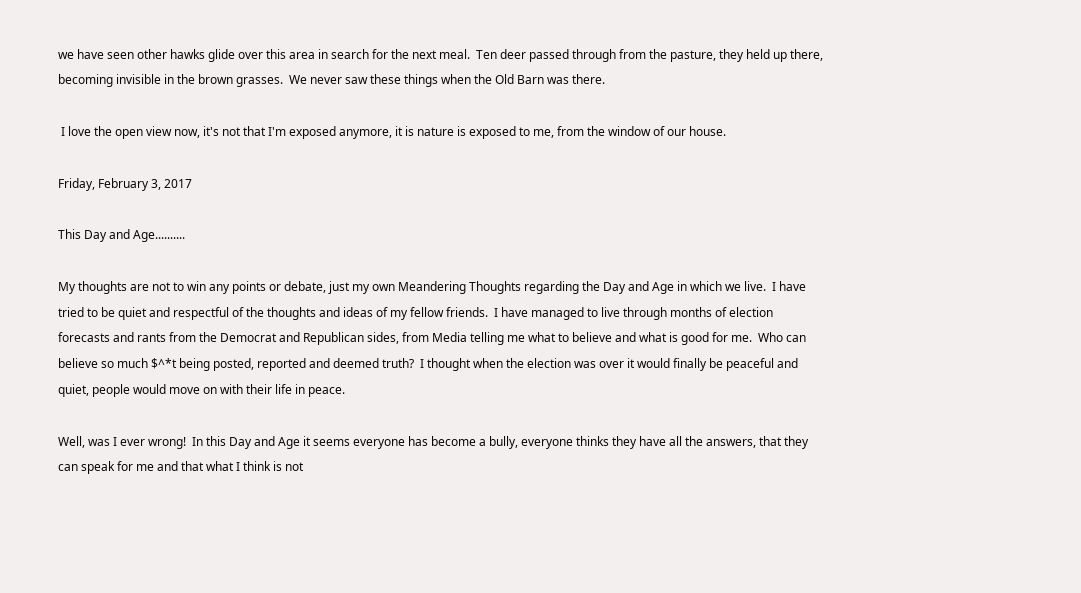we have seen other hawks glide over this area in search for the next meal.  Ten deer passed through from the pasture, they held up there, becoming invisible in the brown grasses.  We never saw these things when the Old Barn was there.

 I love the open view now, it's not that I'm exposed anymore, it is nature is exposed to me, from the window of our house.

Friday, February 3, 2017

This Day and Age..........

My thoughts are not to win any points or debate, just my own Meandering Thoughts regarding the Day and Age in which we live.  I have tried to be quiet and respectful of the thoughts and ideas of my fellow friends.  I have managed to live through months of election forecasts and rants from the Democrat and Republican sides, from Media telling me what to believe and what is good for me.  Who can believe so much $^*t being posted, reported and deemed truth?  I thought when the election was over it would finally be peaceful and quiet, people would move on with their life in peace.

Well, was I ever wrong!  In this Day and Age it seems everyone has become a bully, everyone thinks they have all the answers, that they can speak for me and that what I think is not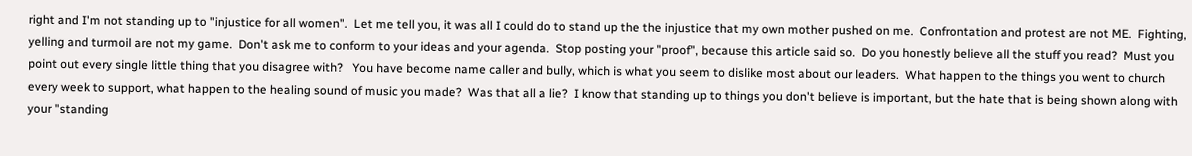right and I'm not standing up to "injustice for all women".  Let me tell you, it was all I could do to stand up the the injustice that my own mother pushed on me.  Confrontation and protest are not ME.  Fighting, yelling and turmoil are not my game.  Don't ask me to conform to your ideas and your agenda.  Stop posting your "proof", because this article said so.  Do you honestly believe all the stuff you read?  Must you point out every single little thing that you disagree with?   You have become name caller and bully, which is what you seem to dislike most about our leaders.  What happen to the things you went to church every week to support, what happen to the healing sound of music you made?  Was that all a lie?  I know that standing up to things you don't believe is important, but the hate that is being shown along with your "standing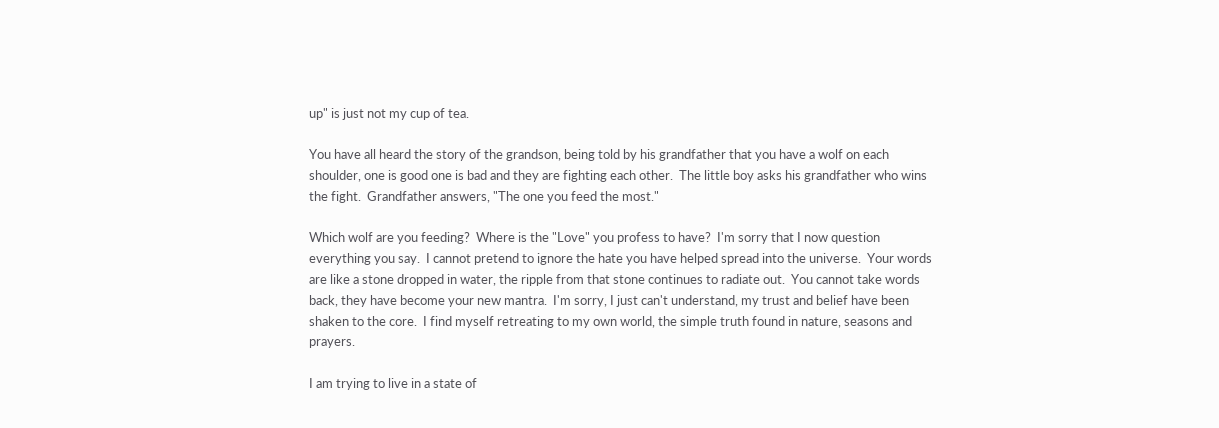up" is just not my cup of tea.

You have all heard the story of the grandson, being told by his grandfather that you have a wolf on each shoulder, one is good one is bad and they are fighting each other.  The little boy asks his grandfather who wins the fight.  Grandfather answers, "The one you feed the most."

Which wolf are you feeding?  Where is the "Love" you profess to have?  I'm sorry that I now question everything you say.  I cannot pretend to ignore the hate you have helped spread into the universe.  Your words are like a stone dropped in water, the ripple from that stone continues to radiate out.  You cannot take words back, they have become your new mantra.  I'm sorry, I just can't understand, my trust and belief have been shaken to the core.  I find myself retreating to my own world, the simple truth found in nature, seasons and prayers.

I am trying to live in a state of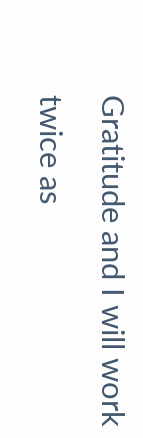Gratitude and I will work twice as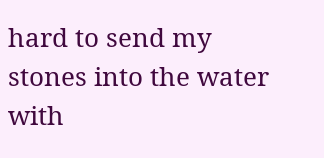hard to send my stones into the water with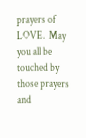prayers of LOVE.  May you all be touched by those prayers and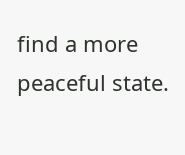find a more peaceful state.